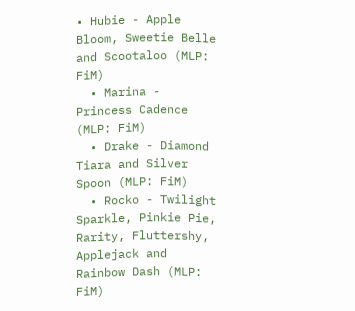• Hubie - Apple Bloom, Sweetie Belle and Scootaloo (MLP: FiM)
  • Marina - Princess Cadence (MLP: FiM)
  • Drake - Diamond Tiara and Silver Spoon (MLP: FiM)
  • Rocko - Twilight Sparkle, Pinkie Pie, Rarity, Fluttershy, Applejack and Rainbow Dash (MLP: FiM)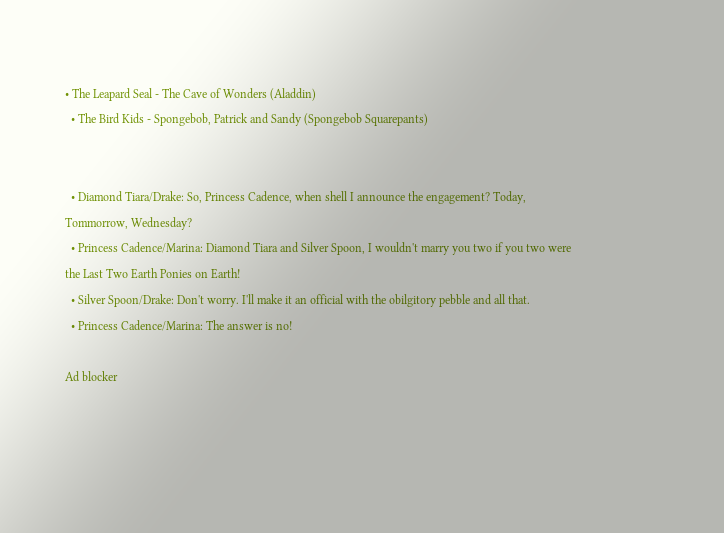• The Leapard Seal - The Cave of Wonders (Aladdin)
  • The Bird Kids - Spongebob, Patrick and Sandy (Spongebob Squarepants)


  • Diamond Tiara/Drake: So, Princess Cadence, when shell I announce the engagement? Today, Tommorrow, Wednesday?
  • Princess Cadence/Marina: Diamond Tiara and Silver Spoon, I wouldn't marry you two if you two were the Last Two Earth Ponies on Earth!
  • Silver Spoon/Drake: Don't worry. I'll make it an official with the obilgitory pebble and all that.
  • Princess Cadence/Marina: The answer is no!

Ad blocker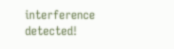interference detected!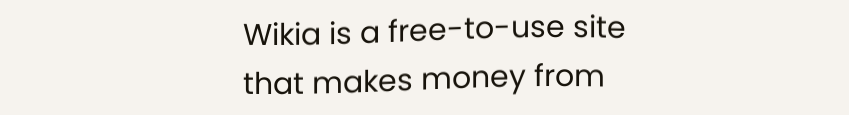Wikia is a free-to-use site that makes money from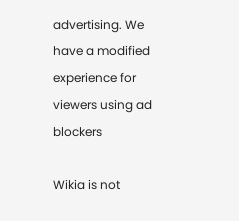advertising. We have a modified experience for viewers using ad blockers

Wikia is not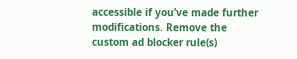accessible if you’ve made further modifications. Remove the custom ad blocker rule(s)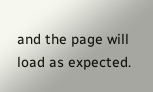and the page will load as expected.